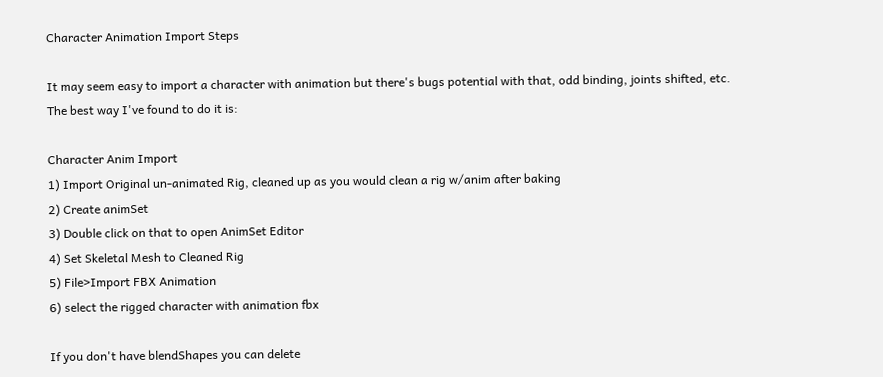Character Animation Import Steps

It may seem easy to import a character with animation but there's bugs potential with that, odd binding, joints shifted, etc.
The best way I've found to do it is:

Character Anim Import
1) Import Original un-animated Rig, cleaned up as you would clean a rig w/anim after baking
2) Create animSet
3) Double click on that to open AnimSet Editor
4) Set Skeletal Mesh to Cleaned Rig
5) File>Import FBX Animation
6) select the rigged character with animation fbx

If you don't have blendShapes you can delete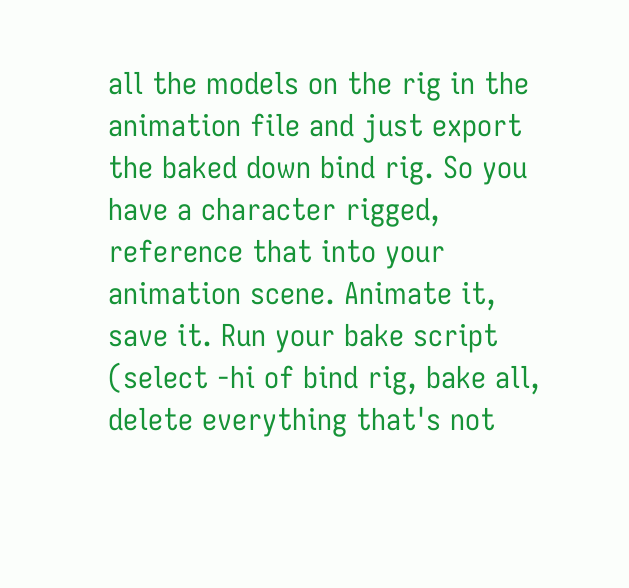all the models on the rig in the animation file and just export the baked down bind rig. So you have a character rigged, reference that into your animation scene. Animate it, save it. Run your bake script (select -hi of bind rig, bake all, delete everything that's not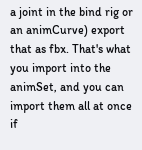a joint in the bind rig or an animCurve) export that as fbx. That's what you import into the animSet, and you can import them all at once if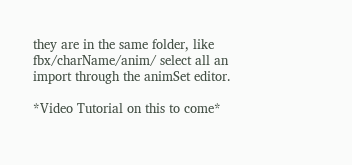they are in the same folder, like fbx/charName/anim/ select all an import through the animSet editor.

*Video Tutorial on this to come*